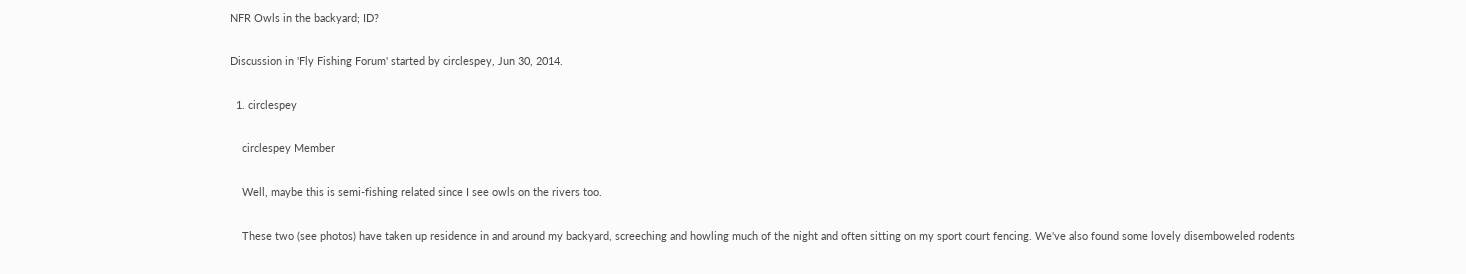NFR Owls in the backyard; ID?

Discussion in 'Fly Fishing Forum' started by circlespey, Jun 30, 2014.

  1. circlespey

    circlespey Member

    Well, maybe this is semi-fishing related since I see owls on the rivers too.

    These two (see photos) have taken up residence in and around my backyard, screeching and howling much of the night and often sitting on my sport court fencing. We've also found some lovely disemboweled rodents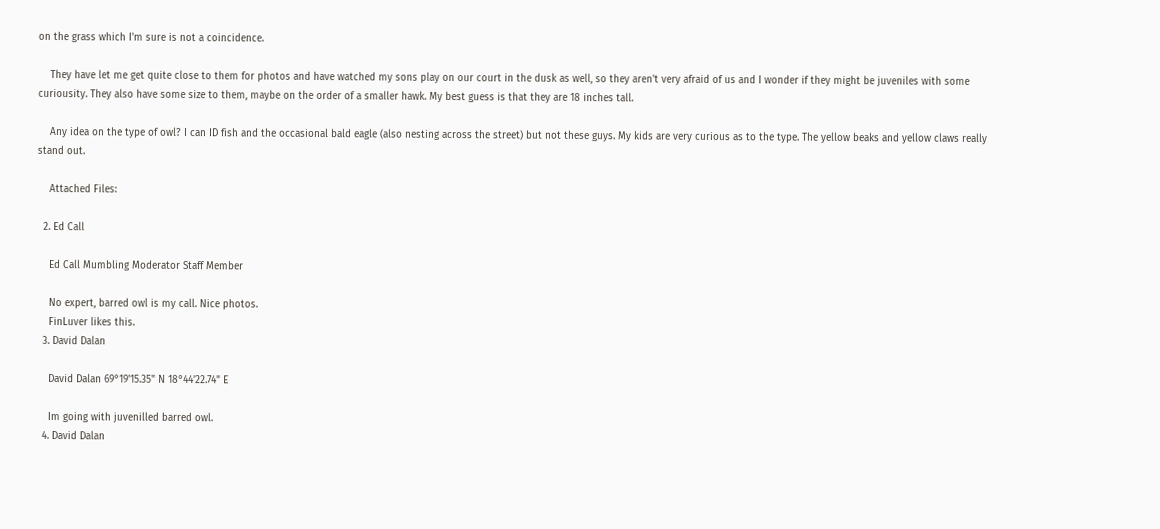on the grass which I'm sure is not a coincidence.

    They have let me get quite close to them for photos and have watched my sons play on our court in the dusk as well, so they aren't very afraid of us and I wonder if they might be juveniles with some curiousity. They also have some size to them, maybe on the order of a smaller hawk. My best guess is that they are 18 inches tall.

    Any idea on the type of owl? I can ID fish and the occasional bald eagle (also nesting across the street) but not these guys. My kids are very curious as to the type. The yellow beaks and yellow claws really stand out.

    Attached Files:

  2. Ed Call

    Ed Call Mumbling Moderator Staff Member

    No expert, barred owl is my call. Nice photos.
    FinLuver likes this.
  3. David Dalan

    David Dalan 69°19'15.35" N 18°44'22.74" E

    Im going with juvenilled barred owl.
  4. David Dalan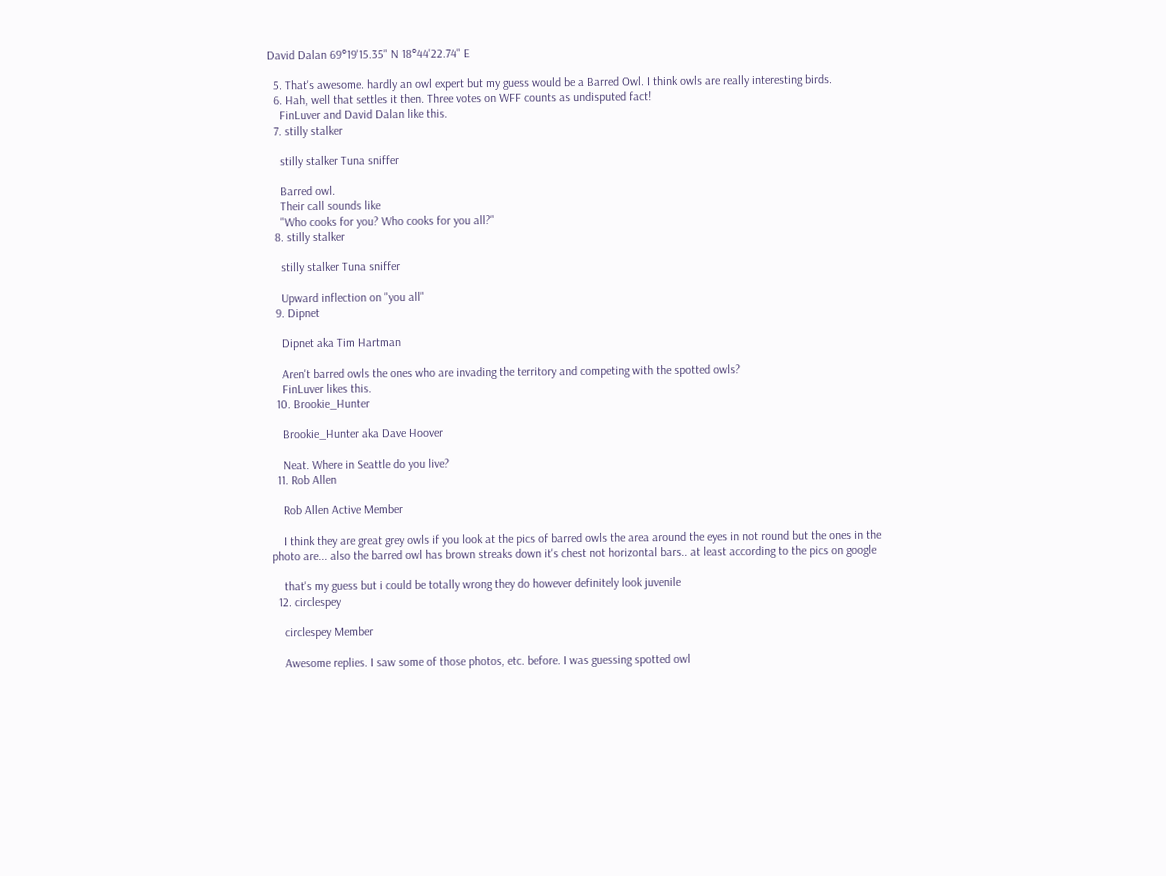David Dalan 69°19'15.35" N 18°44'22.74" E

  5. That's awesome. hardly an owl expert but my guess would be a Barred Owl. I think owls are really interesting birds.
  6. Hah, well that settles it then. Three votes on WFF counts as undisputed fact!
    FinLuver and David Dalan like this.
  7. stilly stalker

    stilly stalker Tuna sniffer

    Barred owl.
    Their call sounds like
    "Who cooks for you? Who cooks for you all?"
  8. stilly stalker

    stilly stalker Tuna sniffer

    Upward inflection on "you all"
  9. Dipnet

    Dipnet aka Tim Hartman

    Aren't barred owls the ones who are invading the territory and competing with the spotted owls?
    FinLuver likes this.
  10. Brookie_Hunter

    Brookie_Hunter aka Dave Hoover

    Neat. Where in Seattle do you live?
  11. Rob Allen

    Rob Allen Active Member

    I think they are great grey owls if you look at the pics of barred owls the area around the eyes in not round but the ones in the photo are... also the barred owl has brown streaks down it's chest not horizontal bars.. at least according to the pics on google

    that's my guess but i could be totally wrong they do however definitely look juvenile
  12. circlespey

    circlespey Member

    Awesome replies. I saw some of those photos, etc. before. I was guessing spotted owl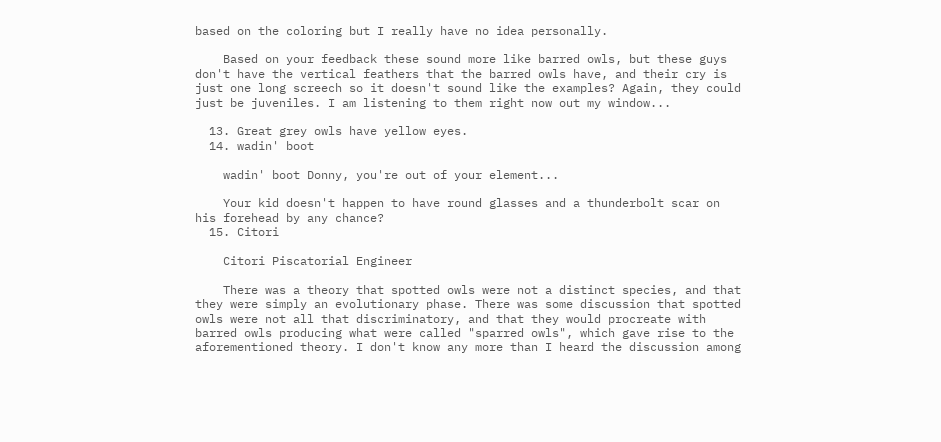based on the coloring but I really have no idea personally.

    Based on your feedback these sound more like barred owls, but these guys don't have the vertical feathers that the barred owls have, and their cry is just one long screech so it doesn't sound like the examples? Again, they could just be juveniles. I am listening to them right now out my window...

  13. Great grey owls have yellow eyes.
  14. wadin' boot

    wadin' boot Donny, you're out of your element...

    Your kid doesn't happen to have round glasses and a thunderbolt scar on his forehead by any chance?
  15. Citori

    Citori Piscatorial Engineer

    There was a theory that spotted owls were not a distinct species, and that they were simply an evolutionary phase. There was some discussion that spotted owls were not all that discriminatory, and that they would procreate with barred owls producing what were called "sparred owls", which gave rise to the aforementioned theory. I don't know any more than I heard the discussion among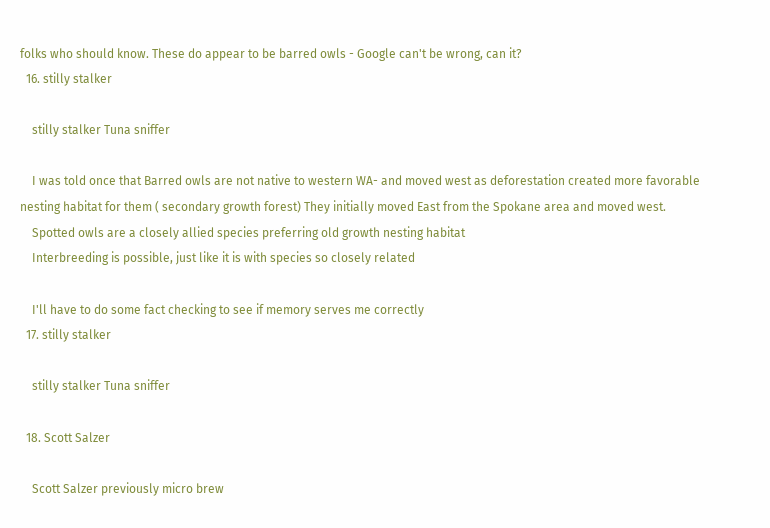folks who should know. These do appear to be barred owls - Google can't be wrong, can it?
  16. stilly stalker

    stilly stalker Tuna sniffer

    I was told once that Barred owls are not native to western WA- and moved west as deforestation created more favorable nesting habitat for them ( secondary growth forest) They initially moved East from the Spokane area and moved west.
    Spotted owls are a closely allied species preferring old growth nesting habitat
    Interbreeding is possible, just like it is with species so closely related

    I'll have to do some fact checking to see if memory serves me correctly
  17. stilly stalker

    stilly stalker Tuna sniffer

  18. Scott Salzer

    Scott Salzer previously micro brew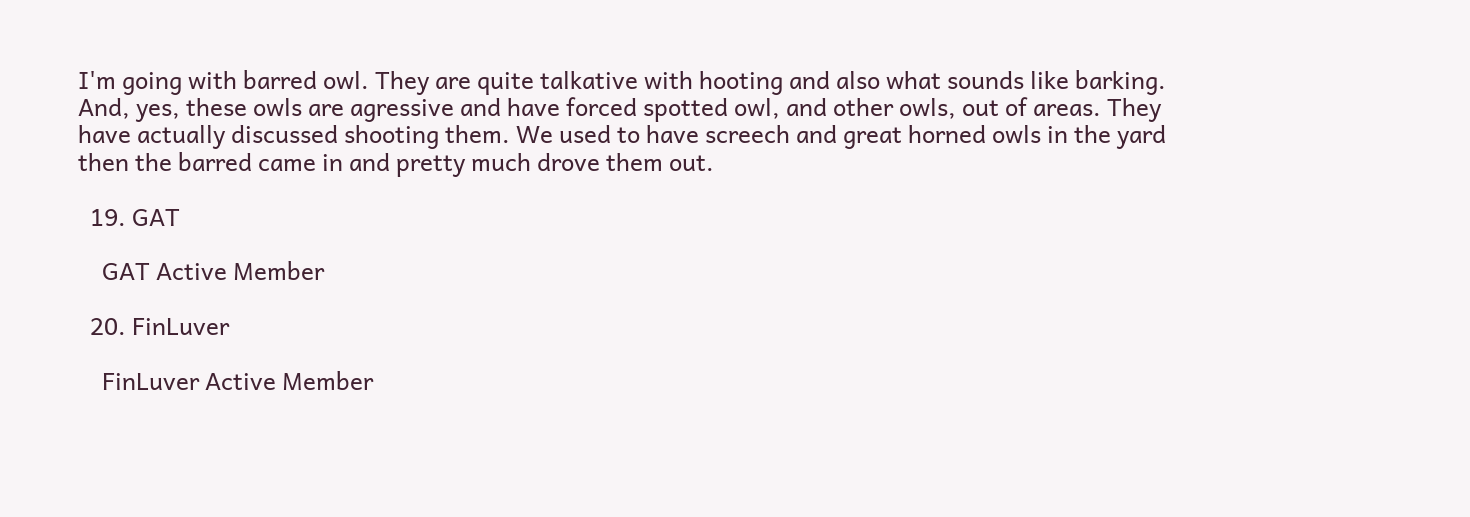I'm going with barred owl. They are quite talkative with hooting and also what sounds like barking. And, yes, these owls are agressive and have forced spotted owl, and other owls, out of areas. They have actually discussed shooting them. We used to have screech and great horned owls in the yard then the barred came in and pretty much drove them out.

  19. GAT

    GAT Active Member

  20. FinLuver

    FinLuver Active Member